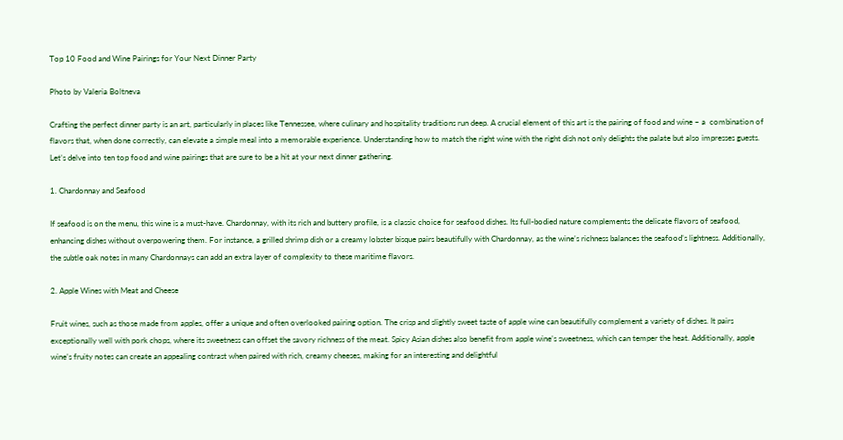Top 10 Food and Wine Pairings for Your Next Dinner Party

Photo by Valeria Boltneva

Crafting the perfect dinner party is an art, particularly in places like Tennessee, where culinary and hospitality traditions run deep. A crucial element of this art is the pairing of food and wine – a  combination of flavors that, when done correctly, can elevate a simple meal into a memorable experience. Understanding how to match the right wine with the right dish not only delights the palate but also impresses guests. Let’s delve into ten top food and wine pairings that are sure to be a hit at your next dinner gathering.

1. Chardonnay and Seafood

If seafood is on the menu, this wine is a must-have. Chardonnay, with its rich and buttery profile, is a classic choice for seafood dishes. Its full-bodied nature complements the delicate flavors of seafood, enhancing dishes without overpowering them. For instance, a grilled shrimp dish or a creamy lobster bisque pairs beautifully with Chardonnay, as the wine’s richness balances the seafood’s lightness. Additionally, the subtle oak notes in many Chardonnays can add an extra layer of complexity to these maritime flavors.

2. Apple Wines with Meat and Cheese

Fruit wines, such as those made from apples, offer a unique and often overlooked pairing option. The crisp and slightly sweet taste of apple wine can beautifully complement a variety of dishes. It pairs exceptionally well with pork chops, where its sweetness can offset the savory richness of the meat. Spicy Asian dishes also benefit from apple wine’s sweetness, which can temper the heat. Additionally, apple wine’s fruity notes can create an appealing contrast when paired with rich, creamy cheeses, making for an interesting and delightful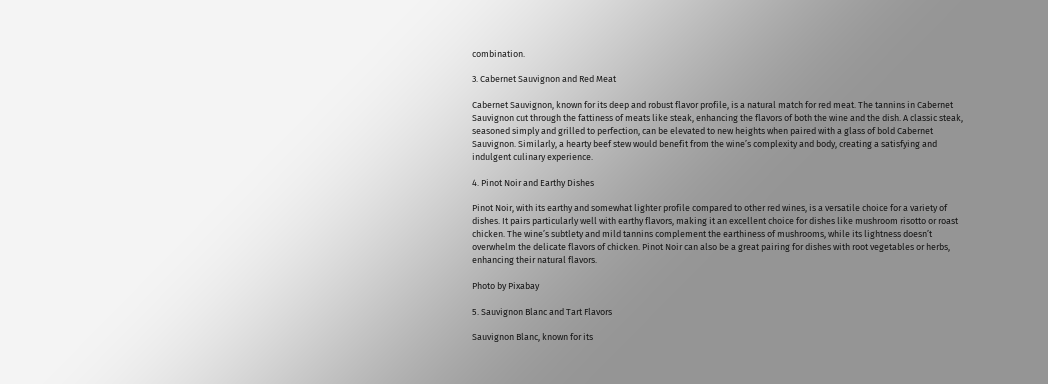combination.

3. Cabernet Sauvignon and Red Meat

Cabernet Sauvignon, known for its deep and robust flavor profile, is a natural match for red meat. The tannins in Cabernet Sauvignon cut through the fattiness of meats like steak, enhancing the flavors of both the wine and the dish. A classic steak, seasoned simply and grilled to perfection, can be elevated to new heights when paired with a glass of bold Cabernet Sauvignon. Similarly, a hearty beef stew would benefit from the wine’s complexity and body, creating a satisfying and indulgent culinary experience.

4. Pinot Noir and Earthy Dishes

Pinot Noir, with its earthy and somewhat lighter profile compared to other red wines, is a versatile choice for a variety of dishes. It pairs particularly well with earthy flavors, making it an excellent choice for dishes like mushroom risotto or roast chicken. The wine’s subtlety and mild tannins complement the earthiness of mushrooms, while its lightness doesn’t overwhelm the delicate flavors of chicken. Pinot Noir can also be a great pairing for dishes with root vegetables or herbs, enhancing their natural flavors.

Photo by Pixabay

5. Sauvignon Blanc and Tart Flavors

Sauvignon Blanc, known for its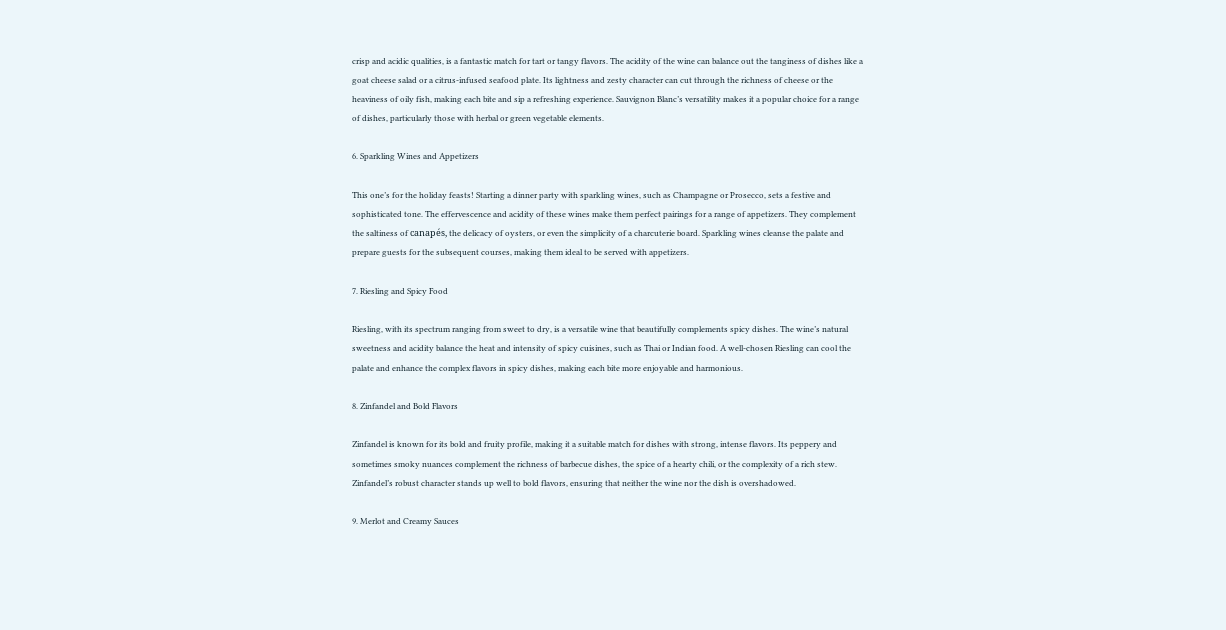crisp and acidic qualities, is a fantastic match for tart or tangy flavors. The acidity of the wine can balance out the tanginess of dishes like a goat cheese salad or a citrus-infused seafood plate. Its lightness and zesty character can cut through the richness of cheese or the heaviness of oily fish, making each bite and sip a refreshing experience. Sauvignon Blanc’s versatility makes it a popular choice for a range of dishes, particularly those with herbal or green vegetable elements.

6. Sparkling Wines and Appetizers

This one’s for the holiday feasts! Starting a dinner party with sparkling wines, such as Champagne or Prosecco, sets a festive and sophisticated tone. The effervescence and acidity of these wines make them perfect pairings for a range of appetizers. They complement the saltiness of canapés, the delicacy of oysters, or even the simplicity of a charcuterie board. Sparkling wines cleanse the palate and prepare guests for the subsequent courses, making them ideal to be served with appetizers.

7. Riesling and Spicy Food

Riesling, with its spectrum ranging from sweet to dry, is a versatile wine that beautifully complements spicy dishes. The wine’s natural sweetness and acidity balance the heat and intensity of spicy cuisines, such as Thai or Indian food. A well-chosen Riesling can cool the palate and enhance the complex flavors in spicy dishes, making each bite more enjoyable and harmonious.

8. Zinfandel and Bold Flavors

Zinfandel is known for its bold and fruity profile, making it a suitable match for dishes with strong, intense flavors. Its peppery and sometimes smoky nuances complement the richness of barbecue dishes, the spice of a hearty chili, or the complexity of a rich stew. Zinfandel’s robust character stands up well to bold flavors, ensuring that neither the wine nor the dish is overshadowed.

9. Merlot and Creamy Sauces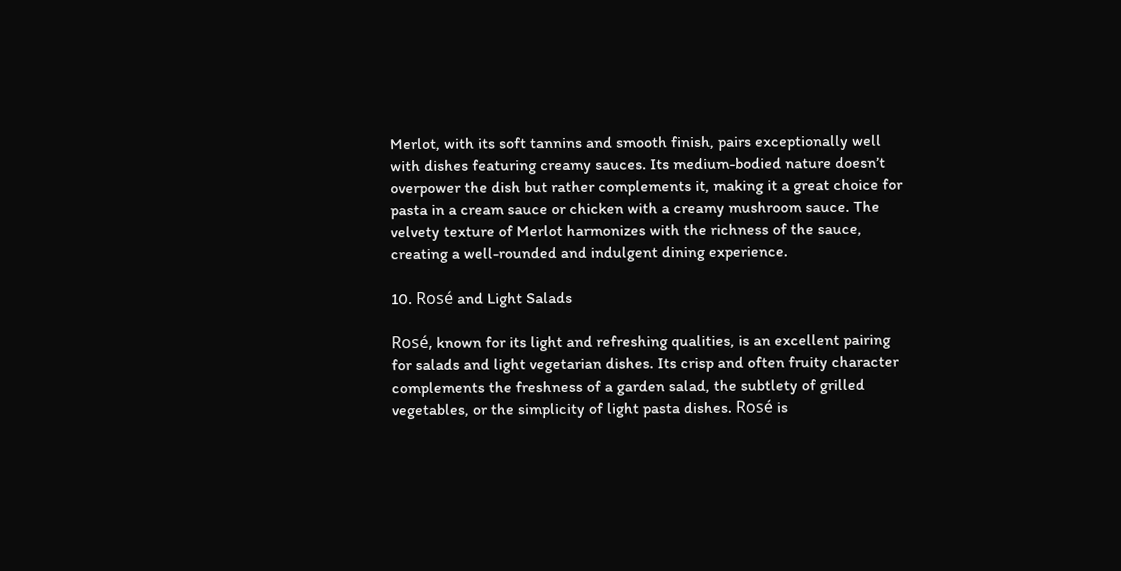Merlot, with its soft tannins and smooth finish, pairs exceptionally well with dishes featuring creamy sauces. Its medium-bodied nature doesn’t overpower the dish but rather complements it, making it a great choice for pasta in a cream sauce or chicken with a creamy mushroom sauce. The velvety texture of Merlot harmonizes with the richness of the sauce, creating a well-rounded and indulgent dining experience.

10. Rosé and Light Salads

Rosé, known for its light and refreshing qualities, is an excellent pairing for salads and light vegetarian dishes. Its crisp and often fruity character complements the freshness of a garden salad, the subtlety of grilled vegetables, or the simplicity of light pasta dishes. Rosé is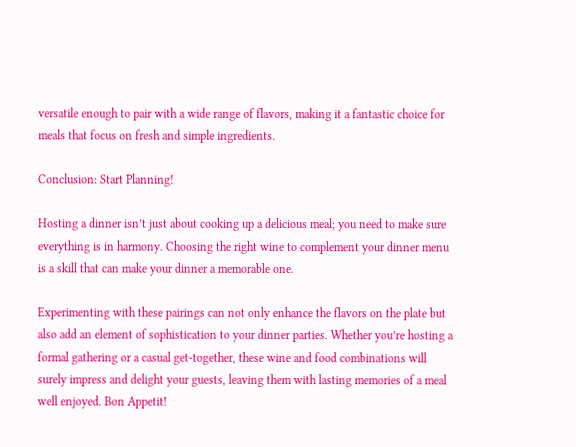versatile enough to pair with a wide range of flavors, making it a fantastic choice for meals that focus on fresh and simple ingredients.

Conclusion: Start Planning!

Hosting a dinner isn’t just about cooking up a delicious meal; you need to make sure everything is in harmony. Choosing the right wine to complement your dinner menu is a skill that can make your dinner a memorable one.

Experimenting with these pairings can not only enhance the flavors on the plate but also add an element of sophistication to your dinner parties. Whether you’re hosting a formal gathering or a casual get-together, these wine and food combinations will surely impress and delight your guests, leaving them with lasting memories of a meal well enjoyed. Bon Appetit!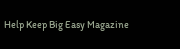Help Keep Big Easy Magazine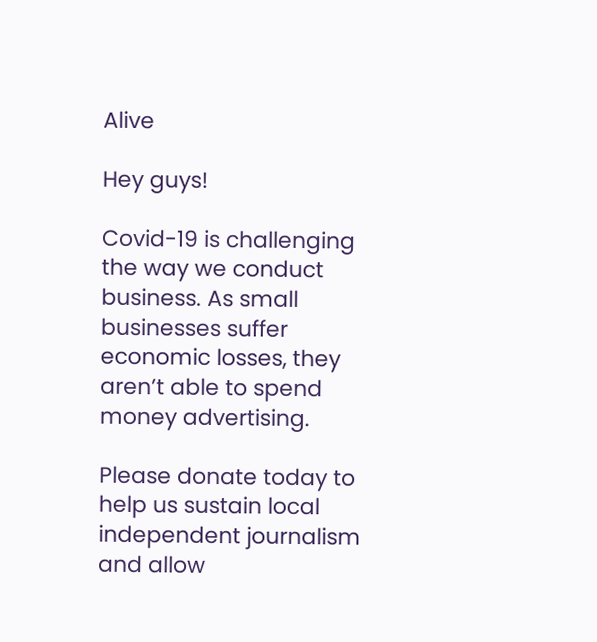Alive

Hey guys!

Covid-19 is challenging the way we conduct business. As small businesses suffer economic losses, they aren’t able to spend money advertising.

Please donate today to help us sustain local independent journalism and allow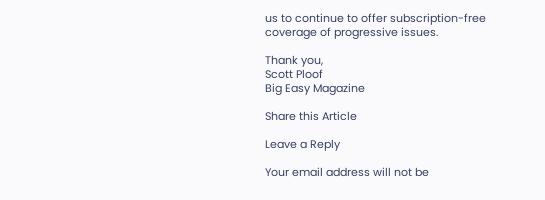us to continue to offer subscription-free coverage of progressive issues.

Thank you,
Scott Ploof
Big Easy Magazine

Share this Article

Leave a Reply

Your email address will not be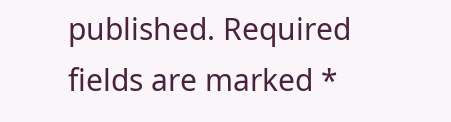published. Required fields are marked *